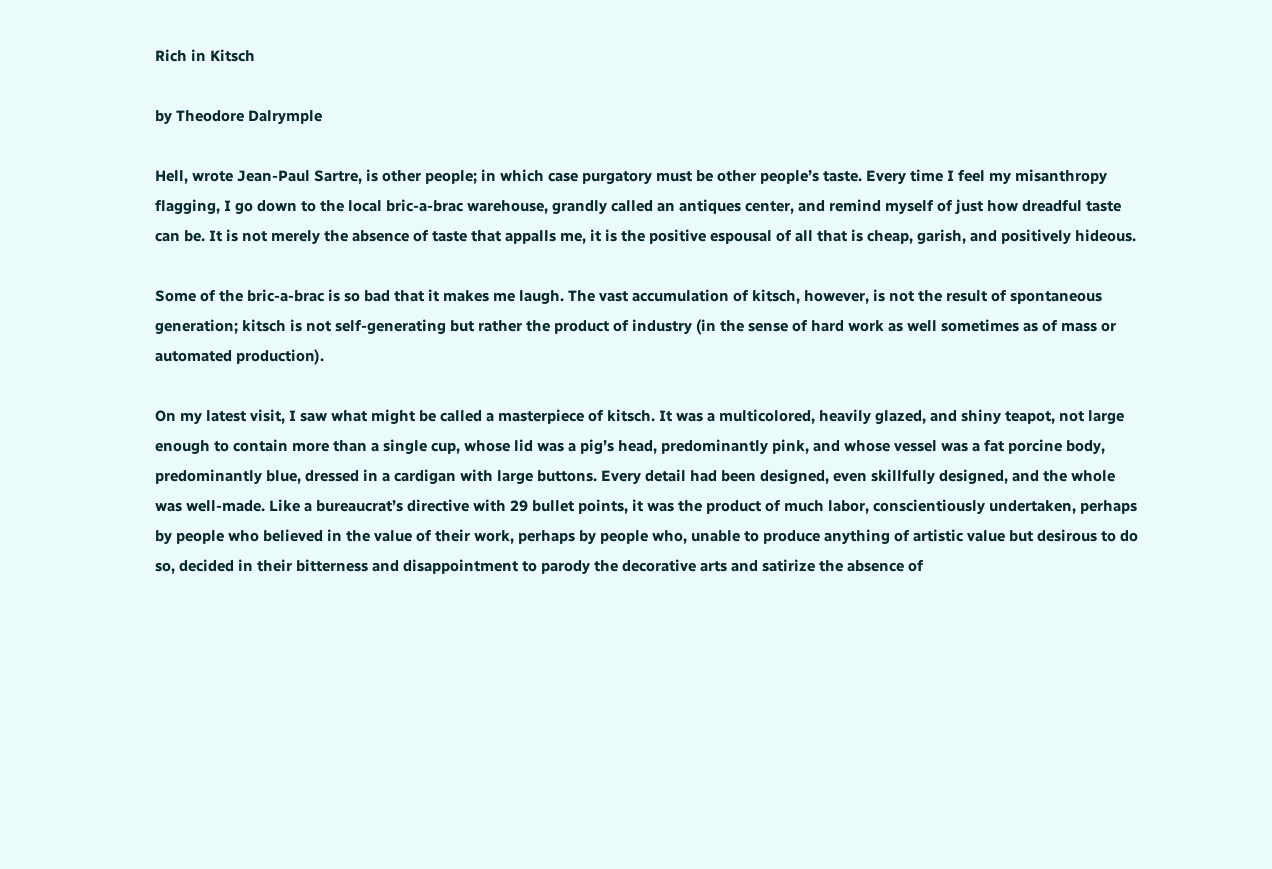Rich in Kitsch

by Theodore Dalrymple

Hell, wrote Jean-Paul Sartre, is other people; in which case purgatory must be other people’s taste. Every time I feel my misanthropy flagging, I go down to the local bric-a-brac warehouse, grandly called an antiques center, and remind myself of just how dreadful taste can be. It is not merely the absence of taste that appalls me, it is the positive espousal of all that is cheap, garish, and positively hideous.

Some of the bric-a-brac is so bad that it makes me laugh. The vast accumulation of kitsch, however, is not the result of spontaneous generation; kitsch is not self-generating but rather the product of industry (in the sense of hard work as well sometimes as of mass or automated production).

On my latest visit, I saw what might be called a masterpiece of kitsch. It was a multicolored, heavily glazed, and shiny teapot, not large enough to contain more than a single cup, whose lid was a pig’s head, predominantly pink, and whose vessel was a fat porcine body, predominantly blue, dressed in a cardigan with large buttons. Every detail had been designed, even skillfully designed, and the whole was well-made. Like a bureaucrat’s directive with 29 bullet points, it was the product of much labor, conscientiously undertaken, perhaps by people who believed in the value of their work, perhaps by people who, unable to produce anything of artistic value but desirous to do so, decided in their bitterness and disappointment to parody the decorative arts and satirize the absence of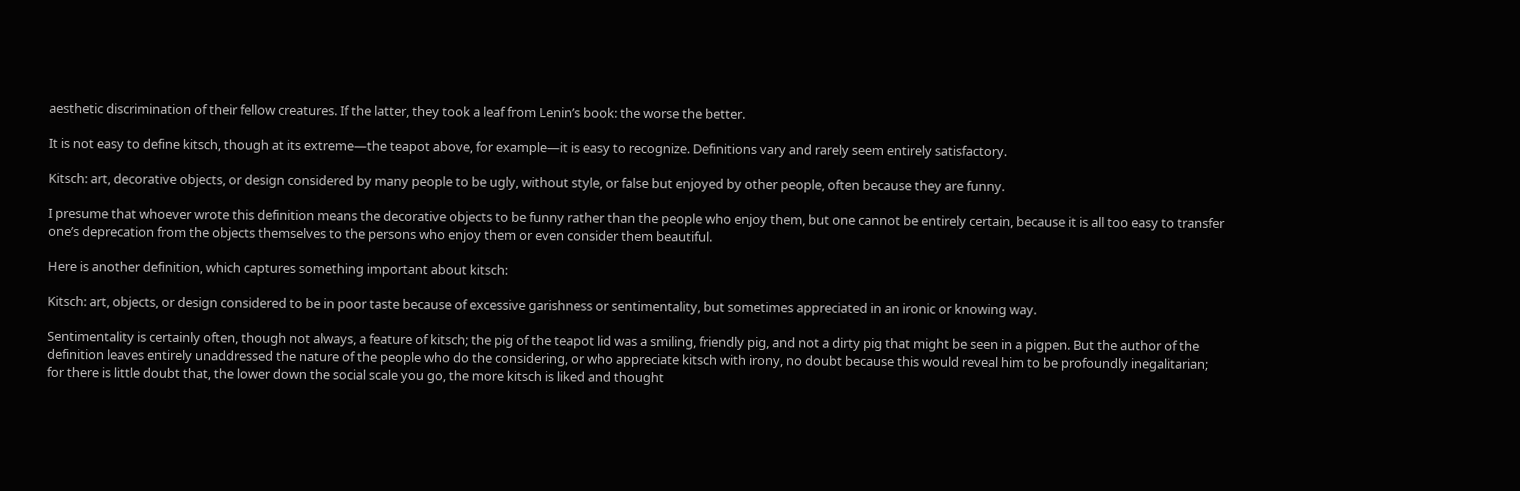aesthetic discrimination of their fellow creatures. If the latter, they took a leaf from Lenin’s book: the worse the better.

It is not easy to define kitsch, though at its extreme—the teapot above, for example—it is easy to recognize. Definitions vary and rarely seem entirely satisfactory.

Kitsch: art, decorative objects, or design considered by many people to be ugly, without style, or false but enjoyed by other people, often because they are funny.

I presume that whoever wrote this definition means the decorative objects to be funny rather than the people who enjoy them, but one cannot be entirely certain, because it is all too easy to transfer one’s deprecation from the objects themselves to the persons who enjoy them or even consider them beautiful.

Here is another definition, which captures something important about kitsch:

Kitsch: art, objects, or design considered to be in poor taste because of excessive garishness or sentimentality, but sometimes appreciated in an ironic or knowing way.

Sentimentality is certainly often, though not always, a feature of kitsch; the pig of the teapot lid was a smiling, friendly pig, and not a dirty pig that might be seen in a pigpen. But the author of the definition leaves entirely unaddressed the nature of the people who do the considering, or who appreciate kitsch with irony, no doubt because this would reveal him to be profoundly inegalitarian; for there is little doubt that, the lower down the social scale you go, the more kitsch is liked and thought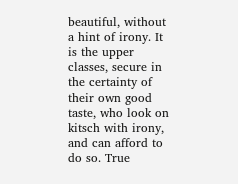beautiful, without a hint of irony. It is the upper classes, secure in the certainty of their own good taste, who look on kitsch with irony, and can afford to do so. True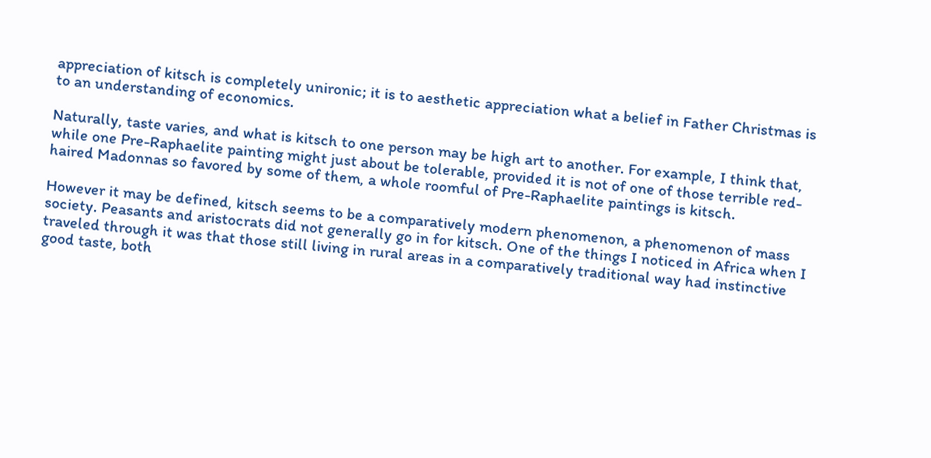appreciation of kitsch is completely unironic; it is to aesthetic appreciation what a belief in Father Christmas is to an understanding of economics.

Naturally, taste varies, and what is kitsch to one person may be high art to another. For example, I think that, while one Pre-Raphaelite painting might just about be tolerable, provided it is not of one of those terrible red-haired Madonnas so favored by some of them, a whole roomful of Pre-Raphaelite paintings is kitsch.

However it may be defined, kitsch seems to be a comparatively modern phenomenon, a phenomenon of mass society. Peasants and aristocrats did not generally go in for kitsch. One of the things I noticed in Africa when I traveled through it was that those still living in rural areas in a comparatively traditional way had instinctive good taste, both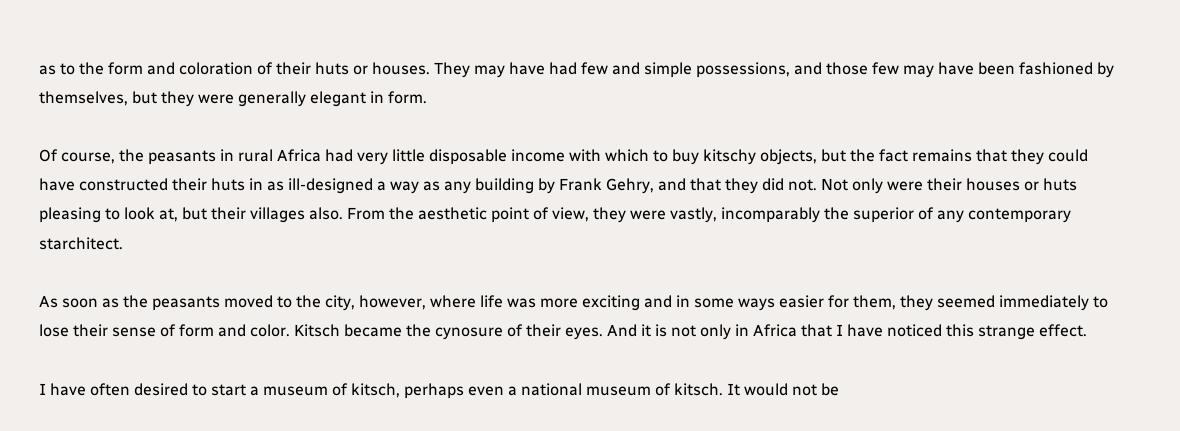as to the form and coloration of their huts or houses. They may have had few and simple possessions, and those few may have been fashioned by themselves, but they were generally elegant in form.

Of course, the peasants in rural Africa had very little disposable income with which to buy kitschy objects, but the fact remains that they could have constructed their huts in as ill-designed a way as any building by Frank Gehry, and that they did not. Not only were their houses or huts pleasing to look at, but their villages also. From the aesthetic point of view, they were vastly, incomparably the superior of any contemporary starchitect.

As soon as the peasants moved to the city, however, where life was more exciting and in some ways easier for them, they seemed immediately to lose their sense of form and color. Kitsch became the cynosure of their eyes. And it is not only in Africa that I have noticed this strange effect.

I have often desired to start a museum of kitsch, perhaps even a national museum of kitsch. It would not be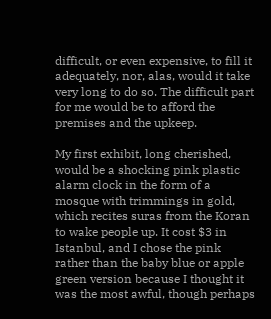difficult, or even expensive, to fill it adequately, nor, alas, would it take very long to do so. The difficult part for me would be to afford the premises and the upkeep.

My first exhibit, long cherished, would be a shocking pink plastic alarm clock in the form of a mosque with trimmings in gold, which recites suras from the Koran to wake people up. It cost $3 in Istanbul, and I chose the pink rather than the baby blue or apple green version because I thought it was the most awful, though perhaps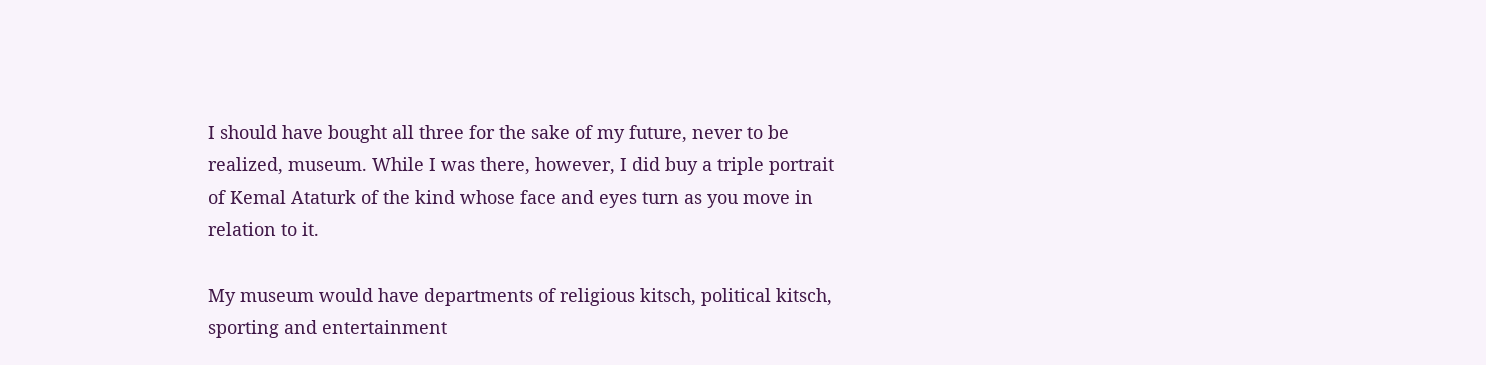I should have bought all three for the sake of my future, never to be realized, museum. While I was there, however, I did buy a triple portrait of Kemal Ataturk of the kind whose face and eyes turn as you move in relation to it.

My museum would have departments of religious kitsch, political kitsch, sporting and entertainment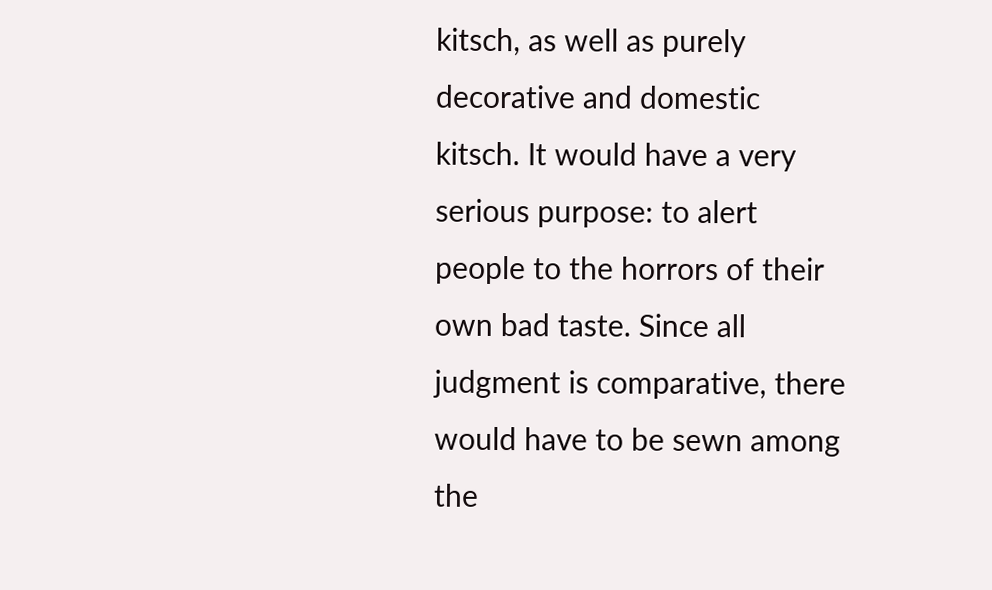kitsch, as well as purely decorative and domestic kitsch. It would have a very serious purpose: to alert people to the horrors of their own bad taste. Since all judgment is comparative, there would have to be sewn among the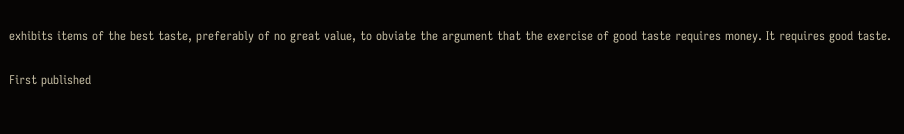exhibits items of the best taste, preferably of no great value, to obviate the argument that the exercise of good taste requires money. It requires good taste.

First published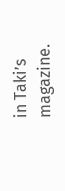in Taki’s magazine.